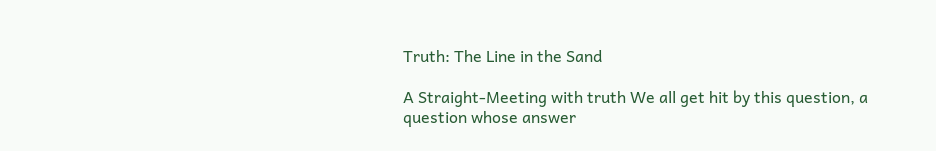Truth: The Line in the Sand

A Straight-Meeting with truth We all get hit by this question, a question whose answer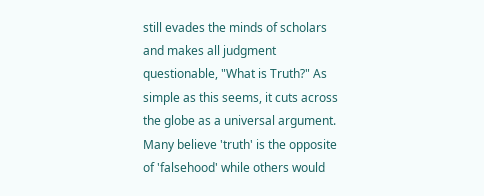still evades the minds of scholars and makes all judgment questionable, "What is Truth?" As simple as this seems, it cuts across the globe as a universal argument. Many believe 'truth' is the opposite of 'falsehood' while others would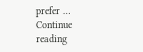prefer … Continue reading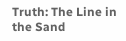Truth: The Line in the Sand